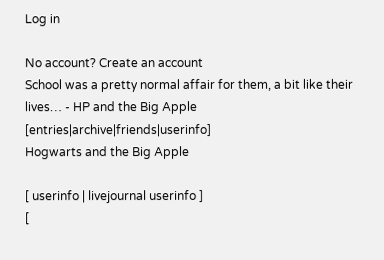Log in

No account? Create an account
School was a pretty normal affair for them, a bit like their lives… - HP and the Big Apple [entries|archive|friends|userinfo]
Hogwarts and the Big Apple

[ userinfo | livejournal userinfo ]
[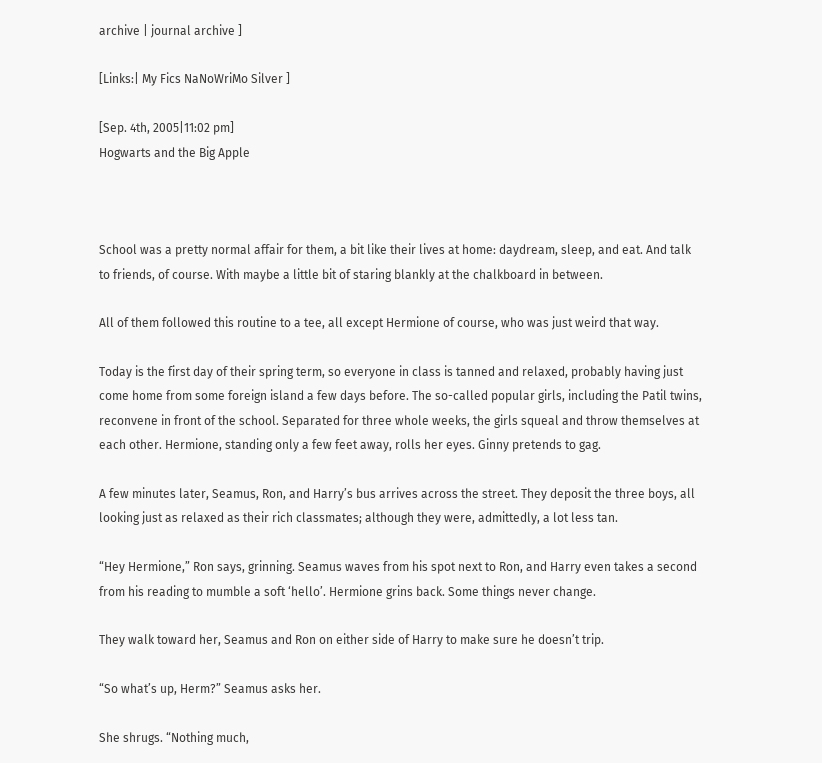archive | journal archive ]

[Links:| My Fics NaNoWriMo Silver ]

[Sep. 4th, 2005|11:02 pm]
Hogwarts and the Big Apple



School was a pretty normal affair for them, a bit like their lives at home: daydream, sleep, and eat. And talk to friends, of course. With maybe a little bit of staring blankly at the chalkboard in between.

All of them followed this routine to a tee, all except Hermione of course, who was just weird that way.

Today is the first day of their spring term, so everyone in class is tanned and relaxed, probably having just come home from some foreign island a few days before. The so-called popular girls, including the Patil twins, reconvene in front of the school. Separated for three whole weeks, the girls squeal and throw themselves at each other. Hermione, standing only a few feet away, rolls her eyes. Ginny pretends to gag.

A few minutes later, Seamus, Ron, and Harry’s bus arrives across the street. They deposit the three boys, all looking just as relaxed as their rich classmates; although they were, admittedly, a lot less tan.

“Hey Hermione,” Ron says, grinning. Seamus waves from his spot next to Ron, and Harry even takes a second from his reading to mumble a soft ‘hello’. Hermione grins back. Some things never change.

They walk toward her, Seamus and Ron on either side of Harry to make sure he doesn’t trip.

“So what’s up, Herm?” Seamus asks her.

She shrugs. “Nothing much,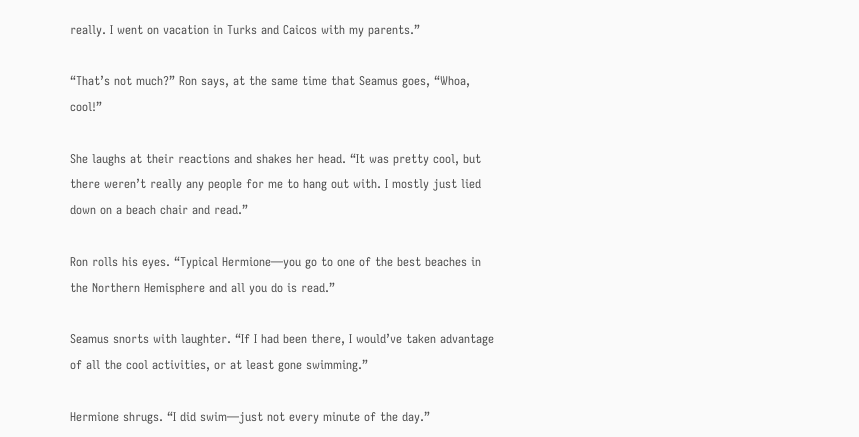really. I went on vacation in Turks and Caicos with my parents.”

“That’s not much?” Ron says, at the same time that Seamus goes, “Whoa, cool!”

She laughs at their reactions and shakes her head. “It was pretty cool, but there weren’t really any people for me to hang out with. I mostly just lied down on a beach chair and read.”

Ron rolls his eyes. “Typical Hermione—you go to one of the best beaches in the Northern Hemisphere and all you do is read.”

Seamus snorts with laughter. “If I had been there, I would’ve taken advantage of all the cool activities, or at least gone swimming.”

Hermione shrugs. “I did swim—just not every minute of the day.”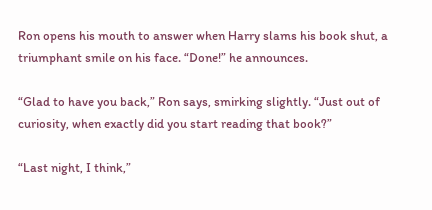Ron opens his mouth to answer when Harry slams his book shut, a triumphant smile on his face. “Done!” he announces.

“Glad to have you back,” Ron says, smirking slightly. “Just out of curiosity, when exactly did you start reading that book?”

“Last night, I think,”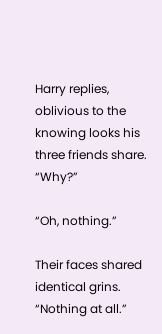Harry replies, oblivious to the knowing looks his three friends share. “Why?”

“Oh, nothing.”

Their faces shared identical grins. “Nothing at all.”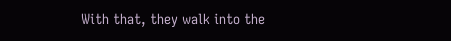With that, they walk into the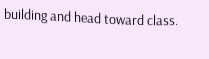building and head toward class.